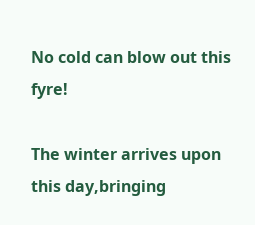No cold can blow out this fyre!

The winter arrives upon this day,bringing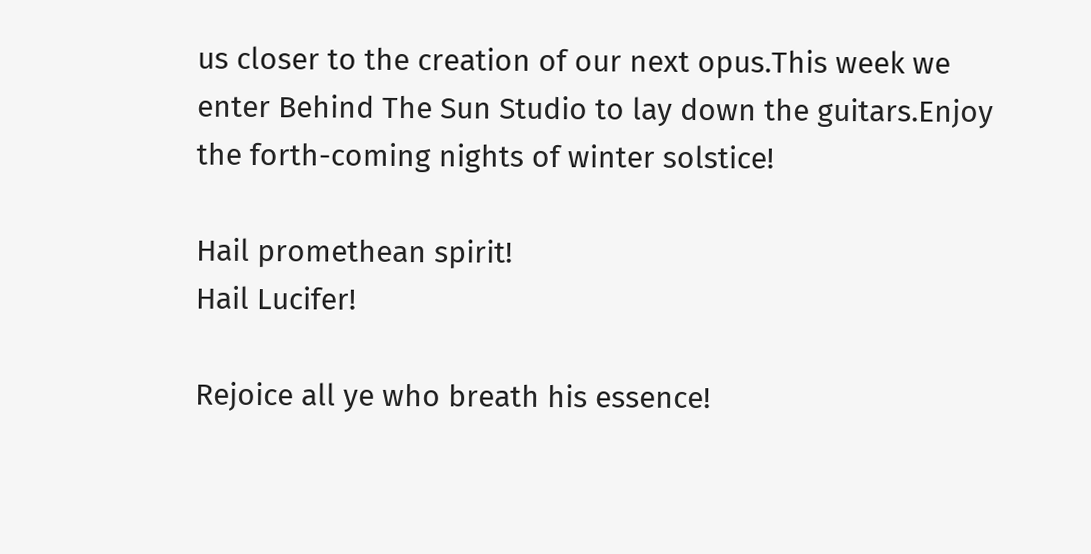us closer to the creation of our next opus.This week we enter Behind The Sun Studio to lay down the guitars.Enjoy the forth-coming nights of winter solstice!

Hail promethean spirit!
Hail Lucifer!

Rejoice all ye who breath his essence!